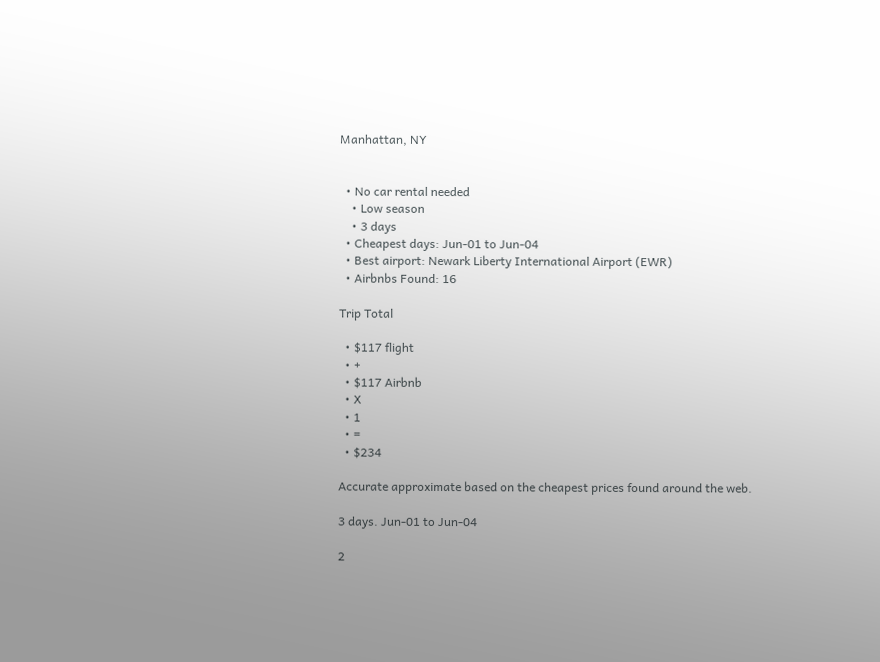Manhattan, NY


  • No car rental needed
    • Low season
    • 3 days
  • Cheapest days: Jun-01 to Jun-04
  • Best airport: Newark Liberty International Airport (EWR)
  • Airbnbs Found: 16

Trip Total

  • $117 flight
  • +
  • $117 Airbnb
  • X
  • 1
  • =
  • $234

Accurate approximate based on the cheapest prices found around the web.

3 days. Jun-01 to Jun-04

2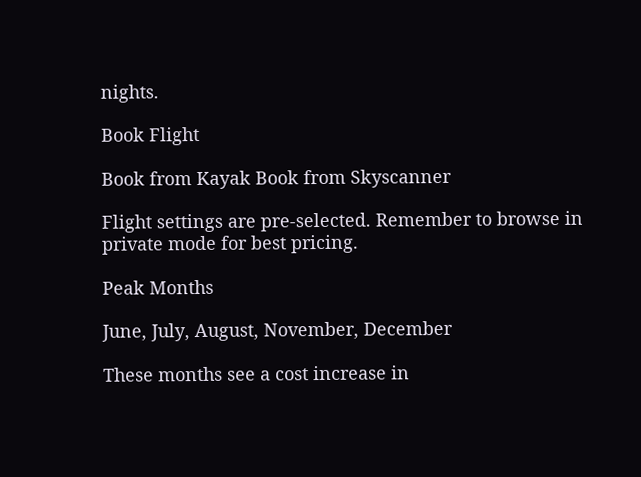nights.

Book Flight

Book from Kayak Book from Skyscanner

Flight settings are pre-selected. Remember to browse in private mode for best pricing.

Peak Months

June, July, August, November, December

These months see a cost increase in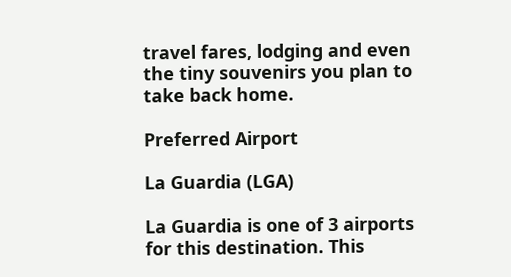travel fares, lodging and even the tiny souvenirs you plan to take back home.

Preferred Airport

La Guardia (LGA)

La Guardia is one of 3 airports for this destination. This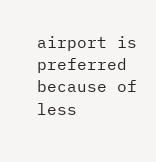airport is preferred because of less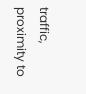traffic, proximity to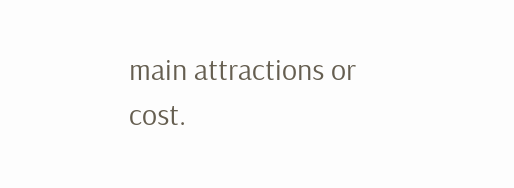main attractions or cost.